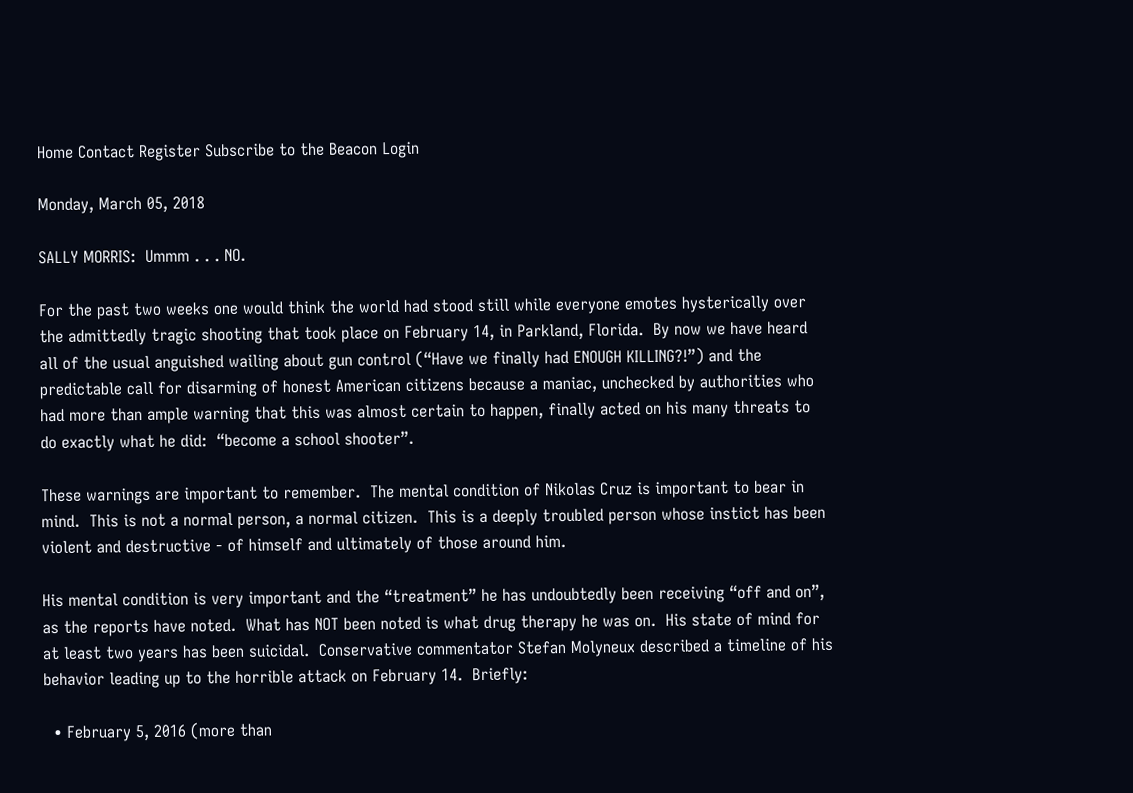Home Contact Register Subscribe to the Beacon Login

Monday, March 05, 2018

SALLY MORRIS:  Ummm . . . NO.

For the past two weeks one would think the world had stood still while everyone emotes hysterically over the admittedly tragic shooting that took place on February 14, in Parkland, Florida.  By now we have heard all of the usual anguished wailing about gun control (“Have we finally had ENOUGH KILLING?!”) and the predictable call for disarming of honest American citizens because a maniac, unchecked by authorities who had more than ample warning that this was almost certain to happen, finally acted on his many threats to do exactly what he did:  “become a school shooter”.

These warnings are important to remember.  The mental condition of Nikolas Cruz is important to bear in mind.  This is not a normal person, a normal citizen.  This is a deeply troubled person whose instict has been violent and destructive - of himself and ultimately of those around him.

His mental condition is very important and the “treatment” he has undoubtedly been receiving “off and on”, as the reports have noted.  What has NOT been noted is what drug therapy he was on.  His state of mind for at least two years has been suicidal.  Conservative commentator Stefan Molyneux described a timeline of his behavior leading up to the horrible attack on February 14.  Briefly:

  • February 5, 2016 (more than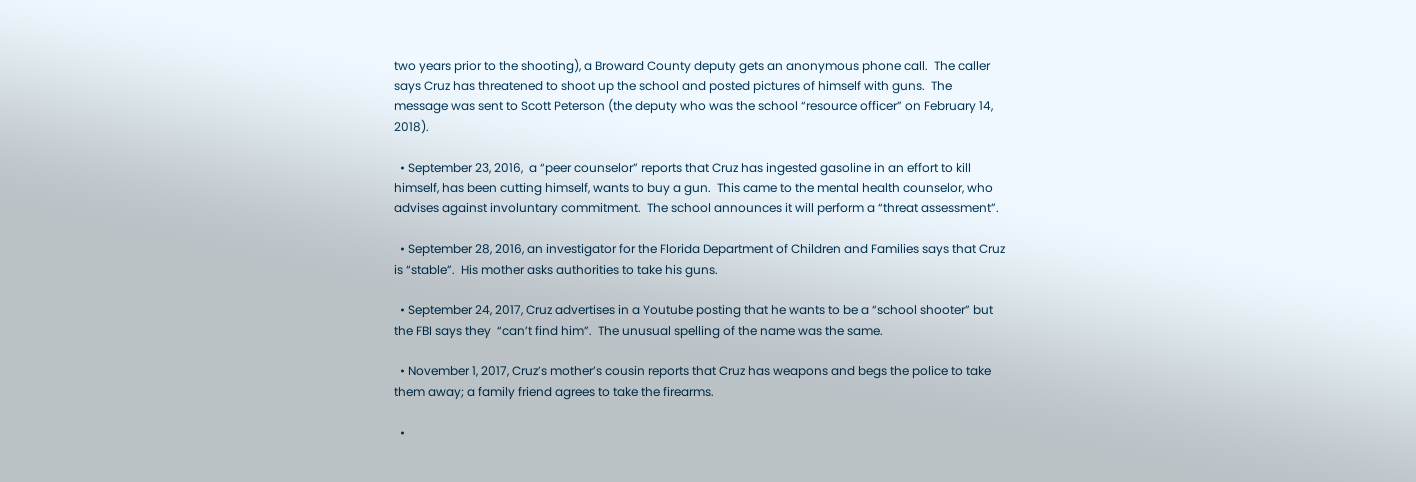two years prior to the shooting), a Broward County deputy gets an anonymous phone call.  The caller says Cruz has threatened to shoot up the school and posted pictures of himself with guns.  The message was sent to Scott Peterson (the deputy who was the school “resource officer” on February 14, 2018).

  • September 23, 2016,  a “peer counselor” reports that Cruz has ingested gasoline in an effort to kill himself, has been cutting himself, wants to buy a gun.  This came to the mental health counselor, who advises against involuntary commitment.  The school announces it will perform a “threat assessment”.

  • September 28, 2016, an investigator for the Florida Department of Children and Families says that Cruz is “stable”.  His mother asks authorities to take his guns.

  • September 24, 2017, Cruz advertises in a Youtube posting that he wants to be a “school shooter” but the FBI says they  “can’t find him”.  The unusual spelling of the name was the same.

  • November 1, 2017, Cruz’s mother’s cousin reports that Cruz has weapons and begs the police to take them away; a family friend agrees to take the firearms.

  •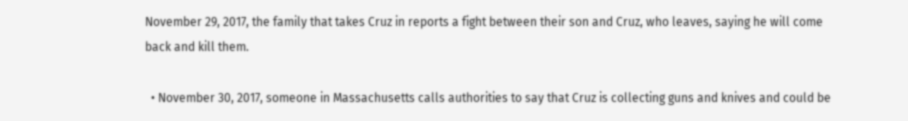November 29, 2017, the family that takes Cruz in reports a fight between their son and Cruz, who leaves, saying he will come back and kill them.

  • November 30, 2017, someone in Massachusetts calls authorities to say that Cruz is collecting guns and knives and could be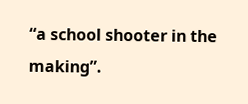“a school shooter in the making”.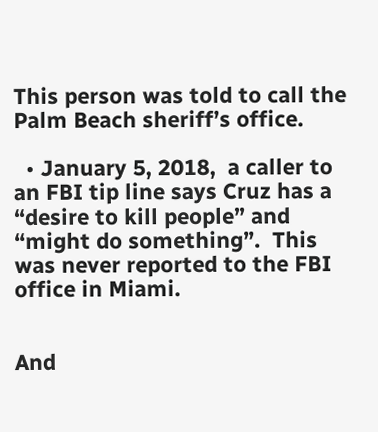This person was told to call the Palm Beach sheriff’s office.

  • January 5, 2018,  a caller to an FBI tip line says Cruz has a “desire to kill people” and “might do something”.  This was never reported to the FBI office in Miami.


And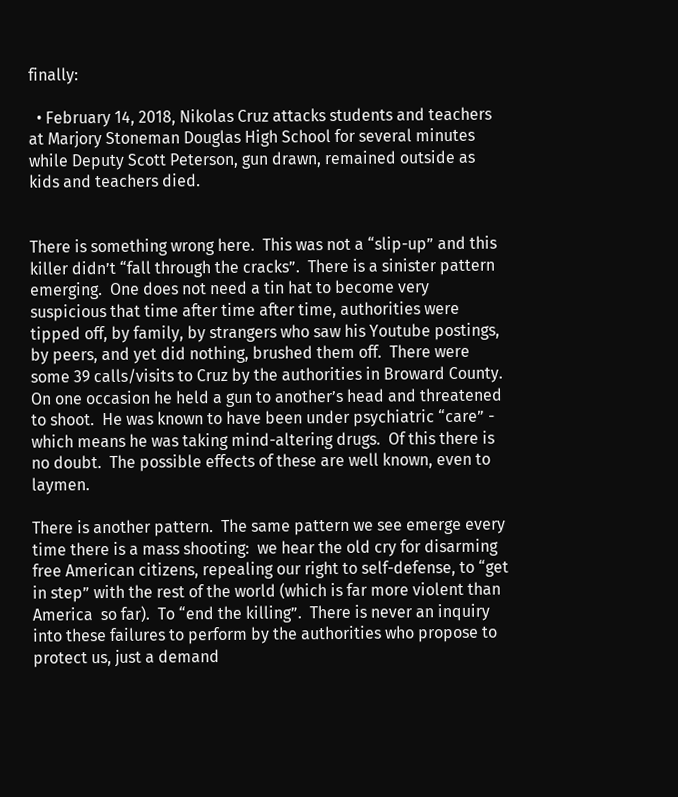finally:

  • February 14, 2018, Nikolas Cruz attacks students and teachers at Marjory Stoneman Douglas High School for several minutes while Deputy Scott Peterson, gun drawn, remained outside as kids and teachers died.


There is something wrong here.  This was not a “slip-up” and this killer didn’t “fall through the cracks”.  There is a sinister pattern emerging.  One does not need a tin hat to become very suspicious that time after time after time, authorities were tipped off, by family, by strangers who saw his Youtube postings, by peers, and yet did nothing, brushed them off.  There were some 39 calls/visits to Cruz by the authorities in Broward County.  On one occasion he held a gun to another’s head and threatened to shoot.  He was known to have been under psychiatric “care” - which means he was taking mind-altering drugs.  Of this there is no doubt.  The possible effects of these are well known, even to laymen.

There is another pattern.  The same pattern we see emerge every time there is a mass shooting:  we hear the old cry for disarming free American citizens, repealing our right to self-defense, to “get in step” with the rest of the world (which is far more violent than America  so far).  To “end the killing”.  There is never an inquiry into these failures to perform by the authorities who propose to protect us, just a demand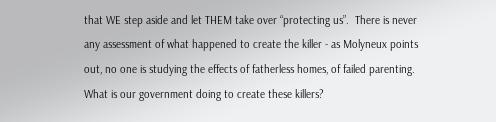that WE step aside and let THEM take over “protecting us”.  There is never any assessment of what happened to create the killer - as Molyneux points out, no one is studying the effects of fatherless homes, of failed parenting.  What is our government doing to create these killers?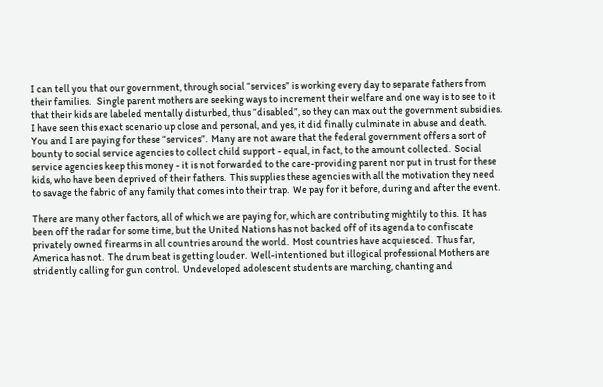I can tell you that our government, through social “services” is working every day to separate fathers from their families.   Single parent mothers are seeking ways to increment their welfare and one way is to see to it that their kids are labeled mentally disturbed, thus “disabled”, so they can max out the government subsidies.  I have seen this exact scenario up close and personal, and yes, it did finally culminate in abuse and death.  You and I are paying for these “services”.  Many are not aware that the federal government offers a sort of bounty to social service agencies to collect child support - equal, in fact, to the amount collected.  Social service agencies keep this money - it is not forwarded to the care-providing parent nor put in trust for these kids, who have been deprived of their fathers.  This supplies these agencies with all the motivation they need to savage the fabric of any family that comes into their trap.  We pay for it before, during and after the event.

There are many other factors, all of which we are paying for, which are contributing mightily to this.  It has been off the radar for some time, but the United Nations has not backed off of its agenda to confiscate privately owned firearms in all countries around the world.  Most countries have acquiesced.  Thus far, America has not.  The drum beat is getting louder.  Well-intentioned but illogical professional Mothers are stridently calling for gun control.  Undeveloped adolescent students are marching, chanting and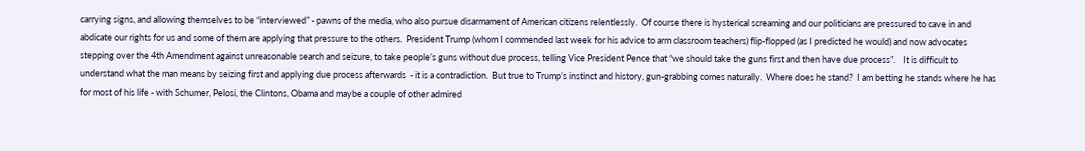carrying signs, and allowing themselves to be “interviewed” - pawns of the media, who also pursue disarmament of American citizens relentlessly.  Of course there is hysterical screaming and our politicians are pressured to cave in and abdicate our rights for us and some of them are applying that pressure to the others.  President Trump (whom I commended last week for his advice to arm classroom teachers) flip-flopped (as I predicted he would) and now advocates stepping over the 4th Amendment against unreasonable search and seizure, to take people’s guns without due process, telling Vice President Pence that “we should take the guns first and then have due process”.    It is difficult to understand what the man means by seizing first and applying due process afterwards  - it is a contradiction.  But true to Trump’s instinct and history, gun-grabbing comes naturally.  Where does he stand?  I am betting he stands where he has for most of his life - with Schumer, Pelosi, the Clintons, Obama and maybe a couple of other admired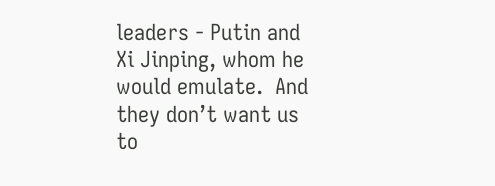leaders - Putin and Xi Jinping, whom he would emulate.  And they don’t want us to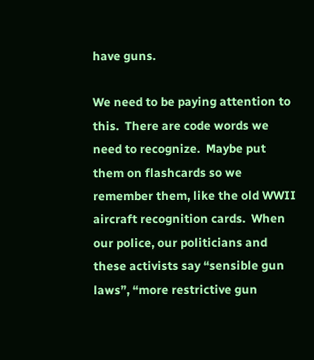have guns.

We need to be paying attention to this.  There are code words we need to recognize.  Maybe put them on flashcards so we remember them, like the old WWII aircraft recognition cards.  When our police, our politicians and these activists say “sensible gun laws”, “more restrictive gun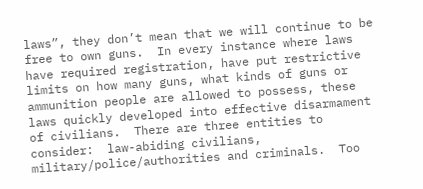laws”, they don’t mean that we will continue to be free to own guns.  In every instance where laws have required registration, have put restrictive limits on how many guns, what kinds of guns or ammunition people are allowed to possess, these laws quickly developed into effective disarmament of civilians.  There are three entities to consider:  law-abiding civilians, military/police/authorities and criminals.  Too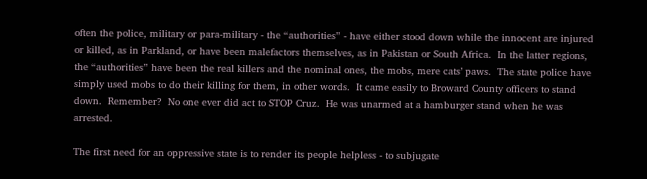often the police, military or para-military - the “authorities” - have either stood down while the innocent are injured or killed, as in Parkland, or have been malefactors themselves, as in Pakistan or South Africa.  In the latter regions, the “authorities” have been the real killers and the nominal ones, the mobs, mere cats’ paws.  The state police have simply used mobs to do their killing for them, in other words.  It came easily to Broward County officers to stand down.  Remember?  No one ever did act to STOP Cruz.  He was unarmed at a hamburger stand when he was arrested.

The first need for an oppressive state is to render its people helpless - to subjugate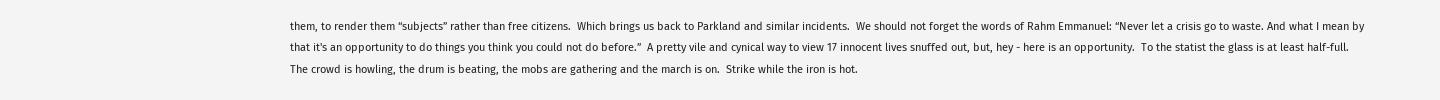them, to render them “subjects” rather than free citizens.  Which brings us back to Parkland and similar incidents.  We should not forget the words of Rahm Emmanuel: “Never let a crisis go to waste. And what I mean by that it's an opportunity to do things you think you could not do before.”  A pretty vile and cynical way to view 17 innocent lives snuffed out, but, hey - here is an opportunity.  To the statist the glass is at least half-full.  The crowd is howling, the drum is beating, the mobs are gathering and the march is on.  Strike while the iron is hot.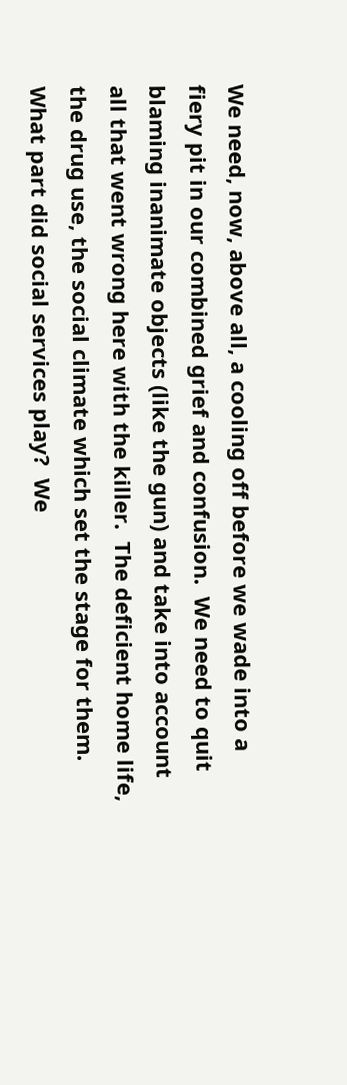We need, now, above all, a cooling off before we wade into a fiery pit in our combined grief and confusion.  We need to quit blaming inanimate objects (like the gun) and take into account all that went wrong here with the killer.  The deficient home life, the drug use, the social climate which set the stage for them.  What part did social services play?  We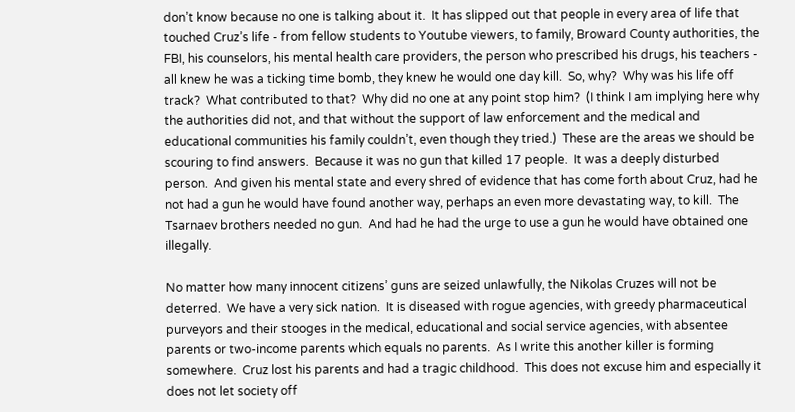don’t know because no one is talking about it.  It has slipped out that people in every area of life that touched Cruz’s life - from fellow students to Youtube viewers, to family, Broward County authorities, the FBI, his counselors, his mental health care providers, the person who prescribed his drugs, his teachers - all knew he was a ticking time bomb, they knew he would one day kill.  So, why?  Why was his life off track?  What contributed to that?  Why did no one at any point stop him?  (I think I am implying here why the authorities did not, and that without the support of law enforcement and the medical and educational communities his family couldn’t, even though they tried.)  These are the areas we should be scouring to find answers.  Because it was no gun that killed 17 people.  It was a deeply disturbed person.  And given his mental state and every shred of evidence that has come forth about Cruz, had he not had a gun he would have found another way, perhaps an even more devastating way, to kill.  The Tsarnaev brothers needed no gun.  And had he had the urge to use a gun he would have obtained one illegally.

No matter how many innocent citizens’ guns are seized unlawfully, the Nikolas Cruzes will not be deterred.  We have a very sick nation.  It is diseased with rogue agencies, with greedy pharmaceutical purveyors and their stooges in the medical, educational and social service agencies, with absentee parents or two-income parents which equals no parents.  As I write this another killer is forming somewhere.  Cruz lost his parents and had a tragic childhood.  This does not excuse him and especially it does not let society off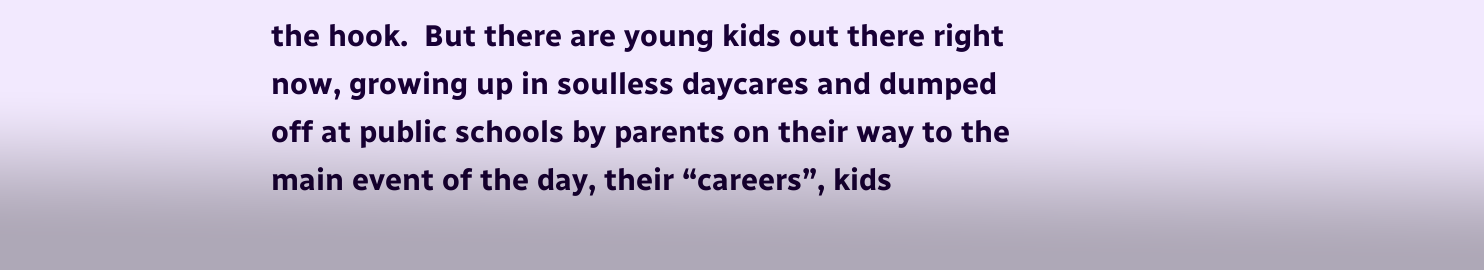the hook.  But there are young kids out there right now, growing up in soulless daycares and dumped off at public schools by parents on their way to the main event of the day, their “careers”, kids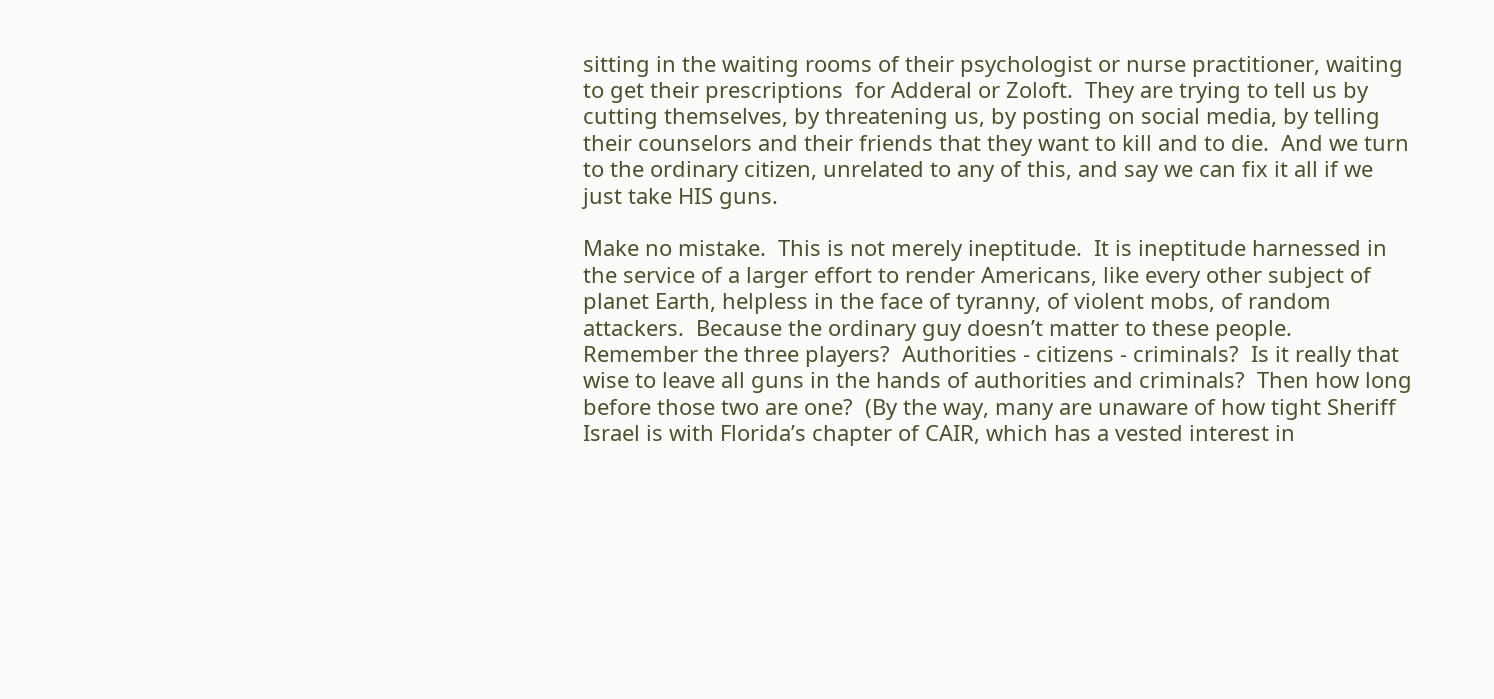sitting in the waiting rooms of their psychologist or nurse practitioner, waiting to get their prescriptions  for Adderal or Zoloft.  They are trying to tell us by cutting themselves, by threatening us, by posting on social media, by telling their counselors and their friends that they want to kill and to die.  And we turn to the ordinary citizen, unrelated to any of this, and say we can fix it all if we just take HIS guns.

Make no mistake.  This is not merely ineptitude.  It is ineptitude harnessed in the service of a larger effort to render Americans, like every other subject of planet Earth, helpless in the face of tyranny, of violent mobs, of random attackers.  Because the ordinary guy doesn’t matter to these people.  Remember the three players?  Authorities - citizens - criminals?  Is it really that wise to leave all guns in the hands of authorities and criminals?  Then how long before those two are one?  (By the way, many are unaware of how tight Sheriff Israel is with Florida’s chapter of CAIR, which has a vested interest in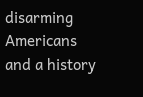disarming Americans and a history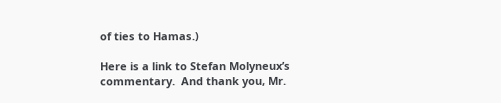of ties to Hamas.)

Here is a link to Stefan Molyneux’s commentary.  And thank you, Mr.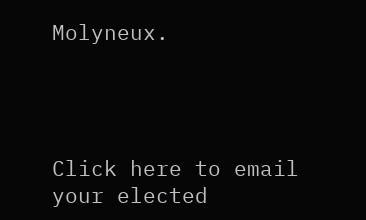Molyneux.




Click here to email your elected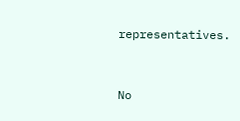representatives.


No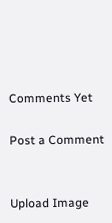Comments Yet

Post a Comment


Upload Image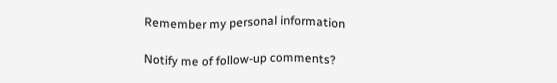Remember my personal information

Notify me of follow-up comments?